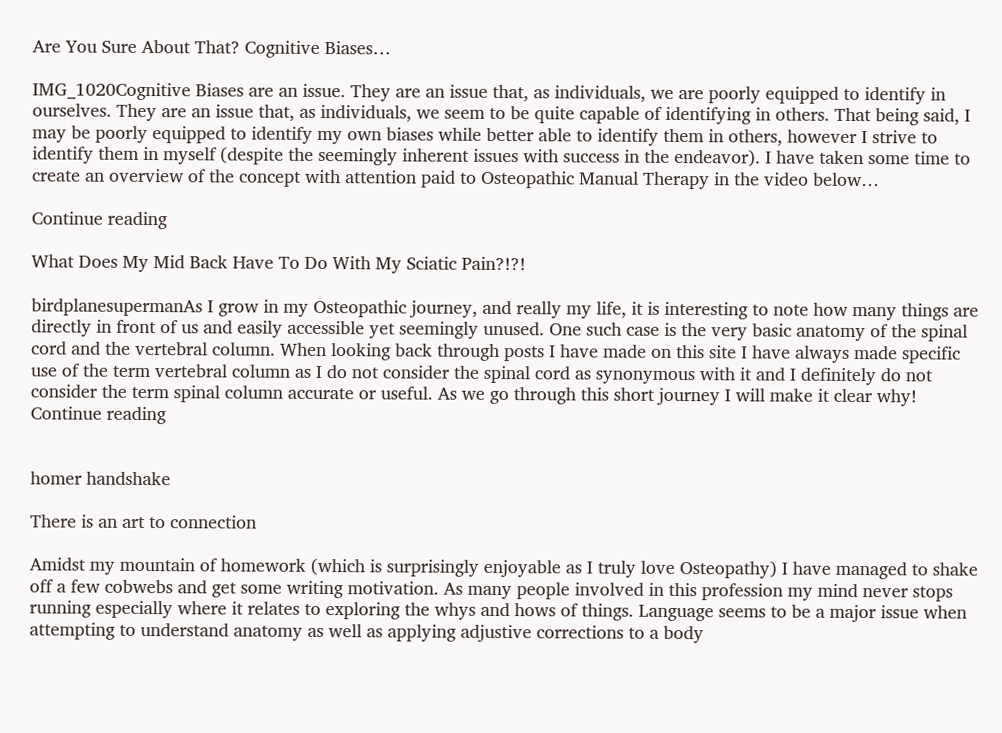Are You Sure About That? Cognitive Biases…

IMG_1020Cognitive Biases are an issue. They are an issue that, as individuals, we are poorly equipped to identify in ourselves. They are an issue that, as individuals, we seem to be quite capable of identifying in others. That being said, I may be poorly equipped to identify my own biases while better able to identify them in others, however I strive to identify them in myself (despite the seemingly inherent issues with success in the endeavor). I have taken some time to create an overview of the concept with attention paid to Osteopathic Manual Therapy in the video below…

Continue reading

What Does My Mid Back Have To Do With My Sciatic Pain?!?!

birdplanesupermanAs I grow in my Osteopathic journey, and really my life, it is interesting to note how many things are directly in front of us and easily accessible yet seemingly unused. One such case is the very basic anatomy of the spinal cord and the vertebral column. When looking back through posts I have made on this site I have always made specific use of the term vertebral column as I do not consider the spinal cord as synonymous with it and I definitely do not consider the term spinal column accurate or useful. As we go through this short journey I will make it clear why! Continue reading


homer handshake

There is an art to connection

Amidst my mountain of homework (which is surprisingly enjoyable as I truly love Osteopathy) I have managed to shake off a few cobwebs and get some writing motivation. As many people involved in this profession my mind never stops running especially where it relates to exploring the whys and hows of things. Language seems to be a major issue when attempting to understand anatomy as well as applying adjustive corrections to a body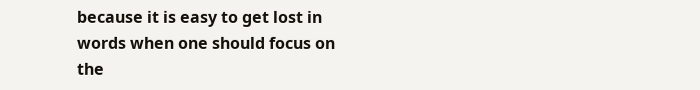because it is easy to get lost in words when one should focus on the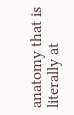anatomy that is literally at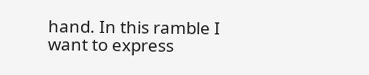hand. In this ramble I want to express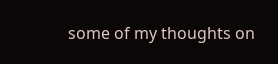some of my thoughts on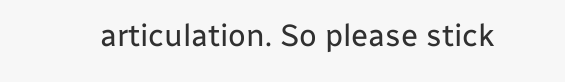articulation. So please stick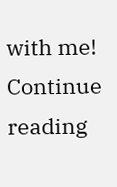with me! Continue reading